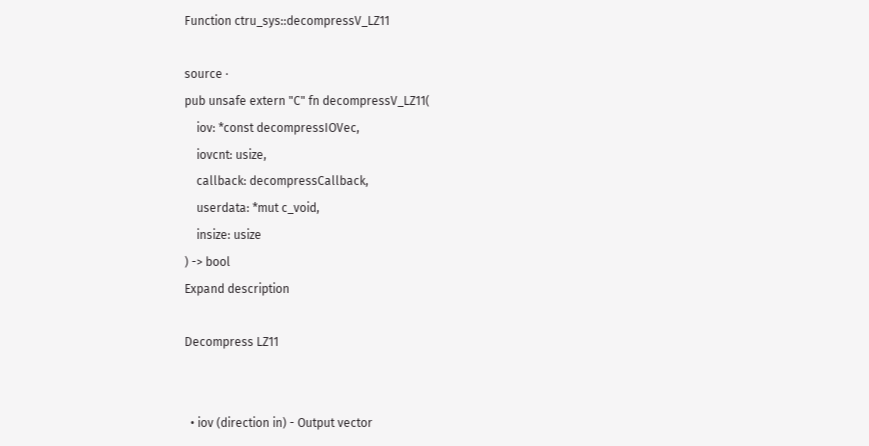Function ctru_sys::decompressV_LZ11

source ·
pub unsafe extern "C" fn decompressV_LZ11(
    iov: *const decompressIOVec,
    iovcnt: usize,
    callback: decompressCallback,
    userdata: *mut c_void,
    insize: usize
) -> bool
Expand description

Decompress LZ11


  • iov (direction in) - Output vector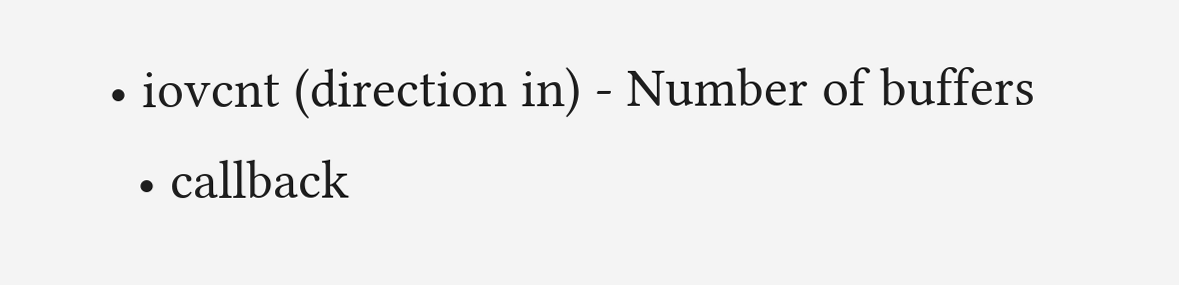• iovcnt (direction in) - Number of buffers
  • callback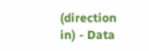(direction in) - Data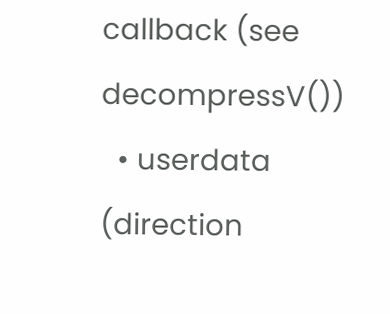callback (see decompressV())
  • userdata (direction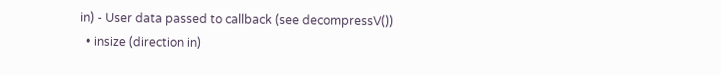in) - User data passed to callback (see decompressV())
  • insize (direction in)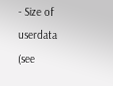- Size of userdata (see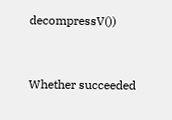decompressV())


Whether succeeded